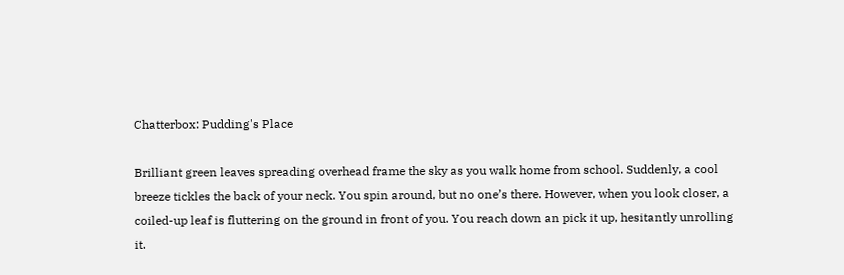Chatterbox: Pudding's Place

Brilliant green leaves spreading overhead frame the sky as you walk home from school. Suddenly, a cool breeze tickles the back of your neck. You spin around, but no one’s there. However, when you look closer, a coiled-up leaf is fluttering on the ground in front of you. You reach down an pick it up, hesitantly unrolling it.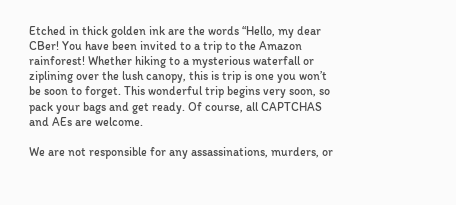Etched in thick golden ink are the words “Hello, my dear CBer! You have been invited to a trip to the Amazon rainforest! Whether hiking to a mysterious waterfall or ziplining over the lush canopy, this is trip is one you won’t be soon to forget. This wonderful trip begins very soon, so pack your bags and get ready. Of course, all CAPTCHAS and AEs are welcome.

We are not responsible for any assassinations, murders, or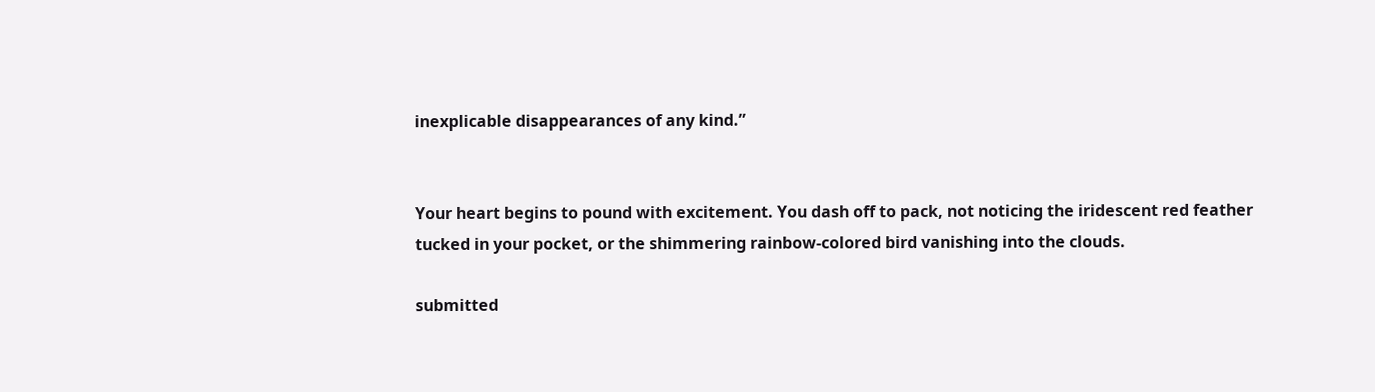inexplicable disappearances of any kind.”


Your heart begins to pound with excitement. You dash off to pack, not noticing the iridescent red feather tucked in your pocket, or the shimmering rainbow-colored bird vanishing into the clouds.

submitted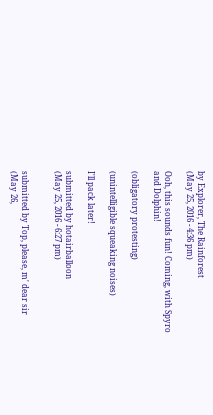by Explorer, The Rainforest
(May 25, 2016 - 4:36 pm)

Ooh, this sounds fun! Coming, with Spyro and Dolphin!

(obligatory protesting)

(unintelligible squeaking noises)

I'll pack later!

submitted by hotairballoon
(May 25, 2016 - 6:27 pm)


submitted by Top, please, m' dear sir
(May 26,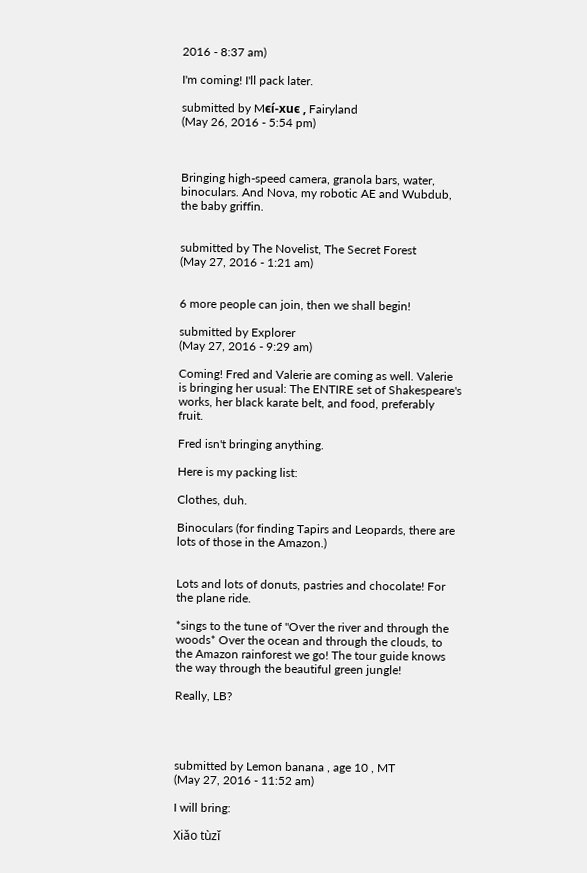2016 - 8:37 am)

I'm coming! I'll pack later.

submitted by Mєí-хuє , Fairyland
(May 26, 2016 - 5:54 pm)



Bringing high-speed camera, granola bars, water, binoculars. And Nova, my robotic AE and Wubdub, the baby griffin.


submitted by The Novelist, The Secret Forest
(May 27, 2016 - 1:21 am)


6 more people can join, then we shall begin!

submitted by Explorer
(May 27, 2016 - 9:29 am)

Coming! Fred and Valerie are coming as well. Valerie is bringing her usual: The ENTIRE set of Shakespeare's works, her black karate belt, and food, preferably fruit.

Fred isn't bringing anything.

Here is my packing list:

Clothes, duh.

Binoculars (for finding Tapirs and Leopards, there are lots of those in the Amazon.)


Lots and lots of donuts, pastries and chocolate! For the plane ride.

*sings to the tune of "Over the river and through the woods* Over the ocean and through the clouds, to the Amazon rainforest we go! The tour guide knows the way through the beautiful green jungle!

Really, LB?




submitted by Lemon banana , age 10 , MT
(May 27, 2016 - 11:52 am)

I will bring:

Xiǎo tùzǐ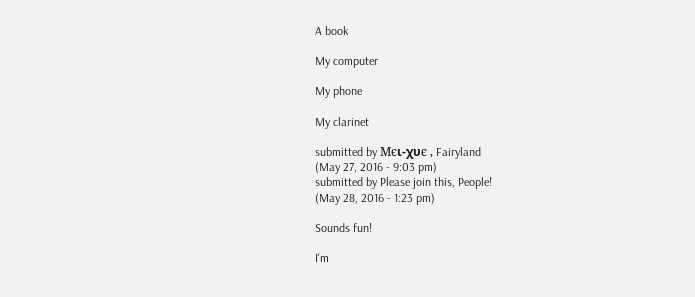A book

My computer

My phone

My clarinet

submitted by Мєι-χυє , Fairyland
(May 27, 2016 - 9:03 pm)
submitted by Please join this, People!
(May 28, 2016 - 1:23 pm)

Sounds fun!

I'm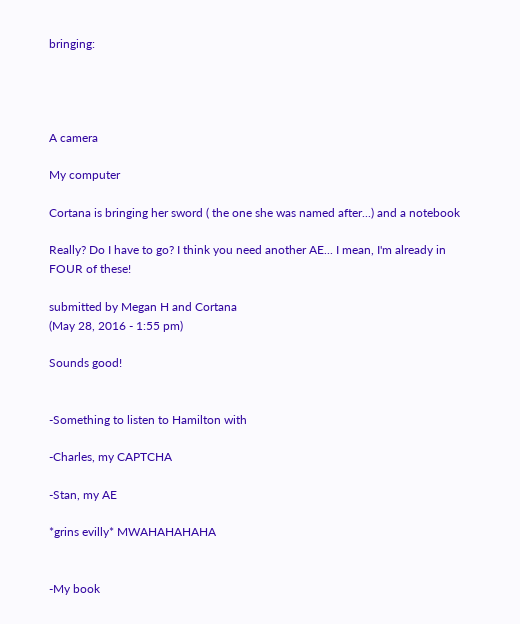bringing:




A camera

My computer

Cortana is bringing her sword ( the one she was named after...) and a notebook

Really? Do I have to go? I think you need another AE... I mean, I'm already in FOUR of these!

submitted by Megan H and Cortana
(May 28, 2016 - 1:55 pm)

Sounds good!


-Something to listen to Hamilton with

-Charles, my CAPTCHA

-Stan, my AE

*grins evilly* MWAHAHAHAHA


-My book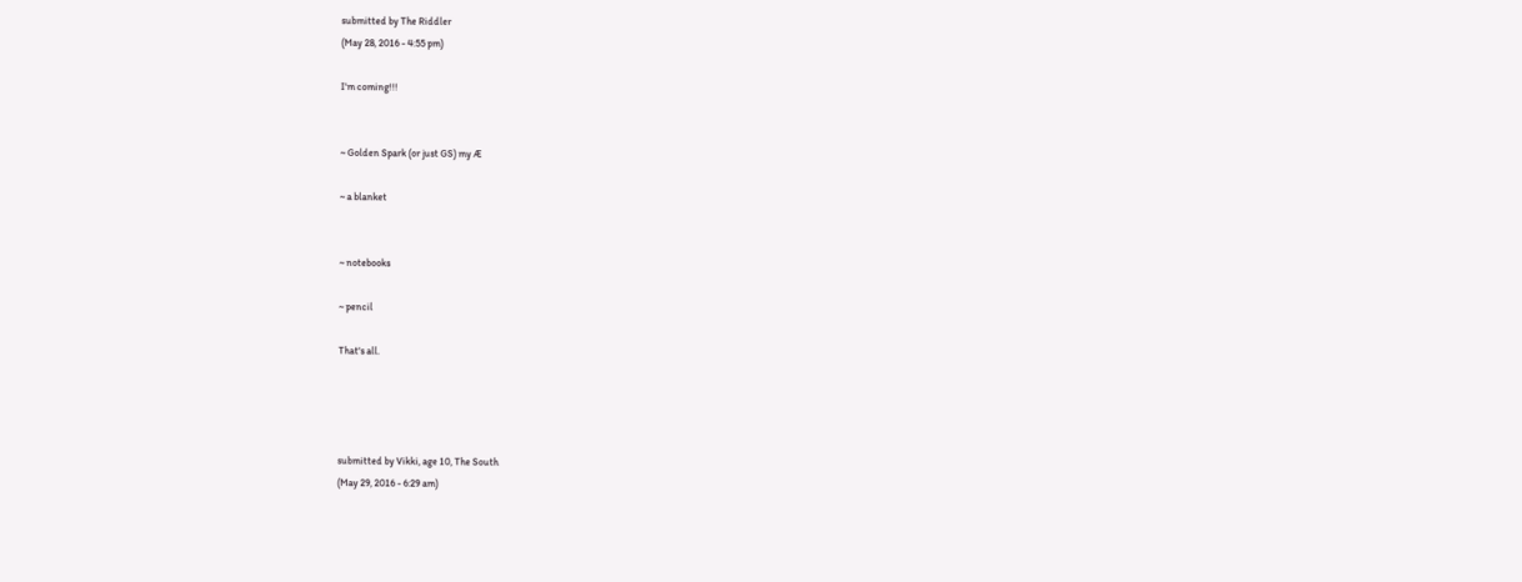submitted by The Riddler
(May 28, 2016 - 4:55 pm)

I'm coming!!!


~ Golden Spark (or just GS) my Æ

~ a blanket


~ notebooks

~ pencil

That's all.




submitted by Vikki, age 10, The South
(May 29, 2016 - 6:29 am)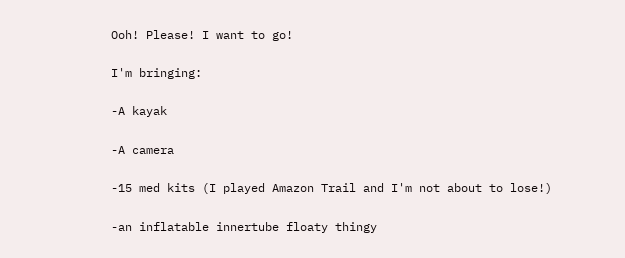Ooh! Please! I want to go!

I'm bringing:

-A kayak

-A camera

-15 med kits (I played Amazon Trail and I'm not about to lose!)

-an inflatable innertube floaty thingy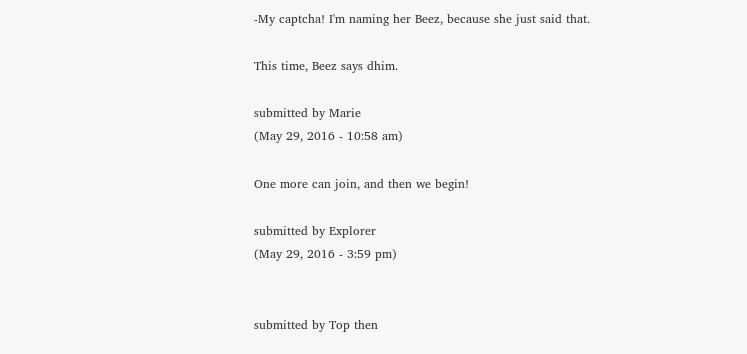-My captcha! I'm naming her Beez, because she just said that.

This time, Beez says dhim.

submitted by Marie
(May 29, 2016 - 10:58 am)

One more can join, and then we begin!

submitted by Explorer
(May 29, 2016 - 3:59 pm)


submitted by Top then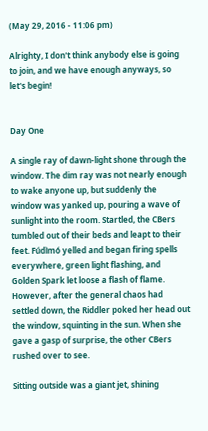(May 29, 2016 - 11:06 pm)

Alrighty, I don't think anybody else is going to join, and we have enough anyways, so let's begin!


Day One

A single ray of dawn-light shone through the window. The dim ray was not nearly enough to wake anyone up, but suddenly the window was yanked up, pouring a wave of sunlight into the room. Startled, the CBers tumbled out of their beds and leapt to their feet. Fúdìmó yelled and began firing spells everywhere, green light flashing, and Golden Spark let loose a flash of flame. However, after the general chaos had settled down, the Riddler poked her head out the window, squinting in the sun. When she gave a gasp of surprise, the other CBers rushed over to see.

Sitting outside was a giant jet, shining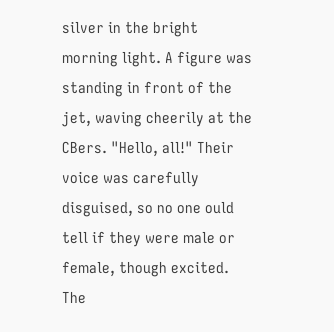silver in the bright morning light. A figure was standing in front of the jet, waving cheerily at the CBers. "Hello, all!" Their voice was carefully disguised, so no one ould tell if they were male or female, though excited. The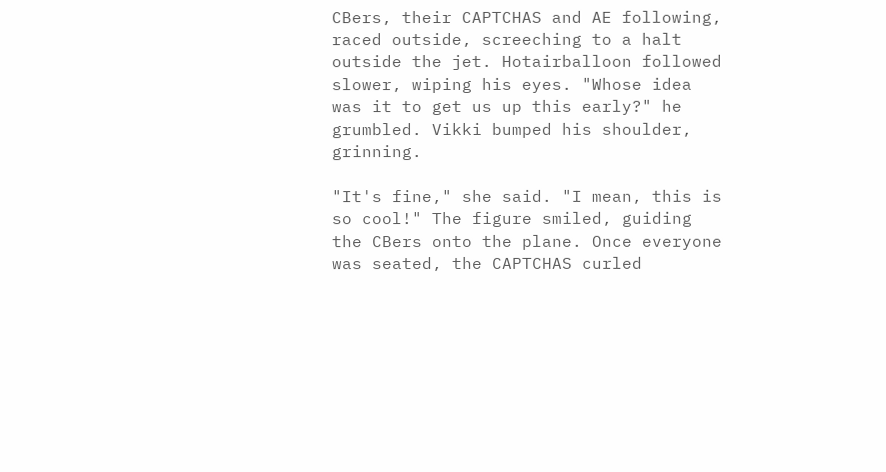CBers, their CAPTCHAS and AE following, raced outside, screeching to a halt outside the jet. Hotairballoon followed slower, wiping his eyes. "Whose idea was it to get us up this early?" he grumbled. Vikki bumped his shoulder, grinning.

"It's fine," she said. "I mean, this is so cool!" The figure smiled, guiding the CBers onto the plane. Once everyone was seated, the CAPTCHAS curled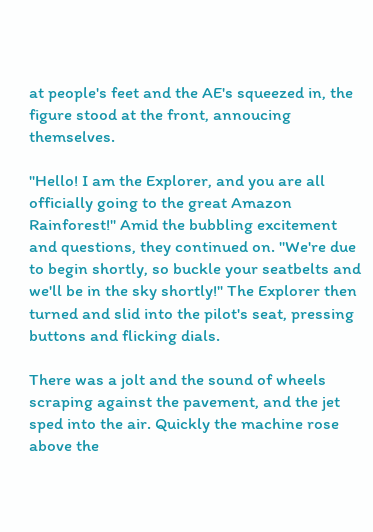at people's feet and the AE's squeezed in, the figure stood at the front, annoucing themselves.

"Hello! I am the Explorer, and you are all officially going to the great Amazon Rainforest!" Amid the bubbling excitement and questions, they continued on. "We're due to begin shortly, so buckle your seatbelts and we'll be in the sky shortly!" The Explorer then turned and slid into the pilot's seat, pressing buttons and flicking dials.

There was a jolt and the sound of wheels scraping against the pavement, and the jet sped into the air. Quickly the machine rose above the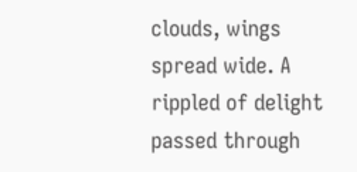clouds, wings spread wide. A rippled of delight passed through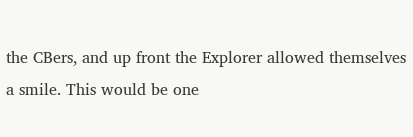the CBers, and up front the Explorer allowed themselves a smile. This would be one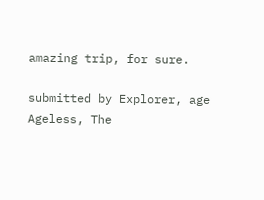amazing trip, for sure.

submitted by Explorer, age Ageless, The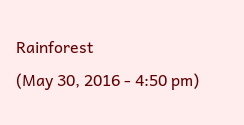Rainforest
(May 30, 2016 - 4:50 pm)